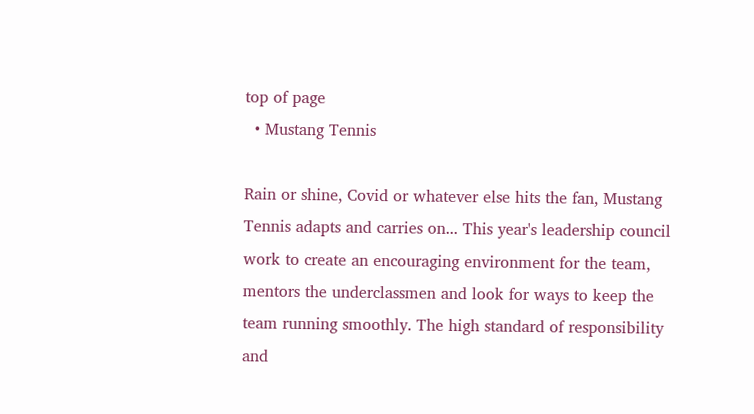top of page
  • Mustang Tennis

Rain or shine, Covid or whatever else hits the fan, Mustang Tennis adapts and carries on... This year's leadership council work to create an encouraging environment for the team, mentors the underclassmen and look for ways to keep the team running smoothly. The high standard of responsibility and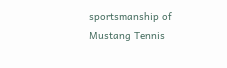sportsmanship of Mustang Tennis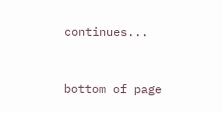continues...


bottom of page